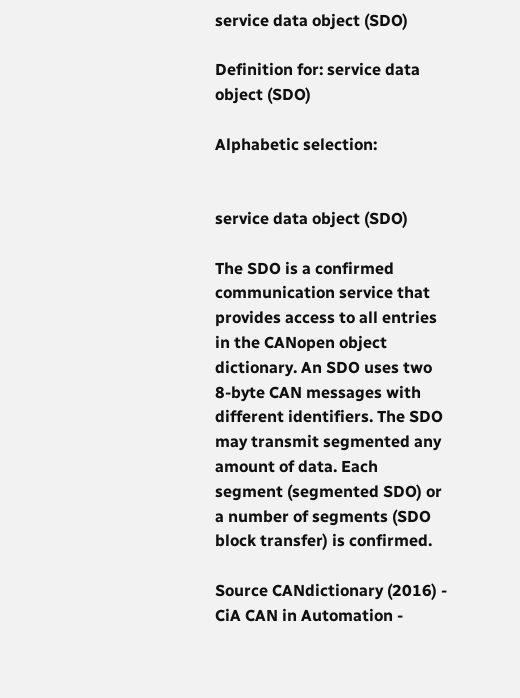service data object (SDO)

Definition for: service data object (SDO)

Alphabetic selection:


service data object (SDO)

The SDO is a confirmed communication service that provides access to all entries in the CANopen object dictionary. An SDO uses two 8-byte CAN messages with different identifiers. The SDO may transmit segmented any amount of data. Each segment (segmented SDO) or a number of segments (SDO block transfer) is confirmed.

Source CANdictionary (2016) - CiA CAN in Automation -